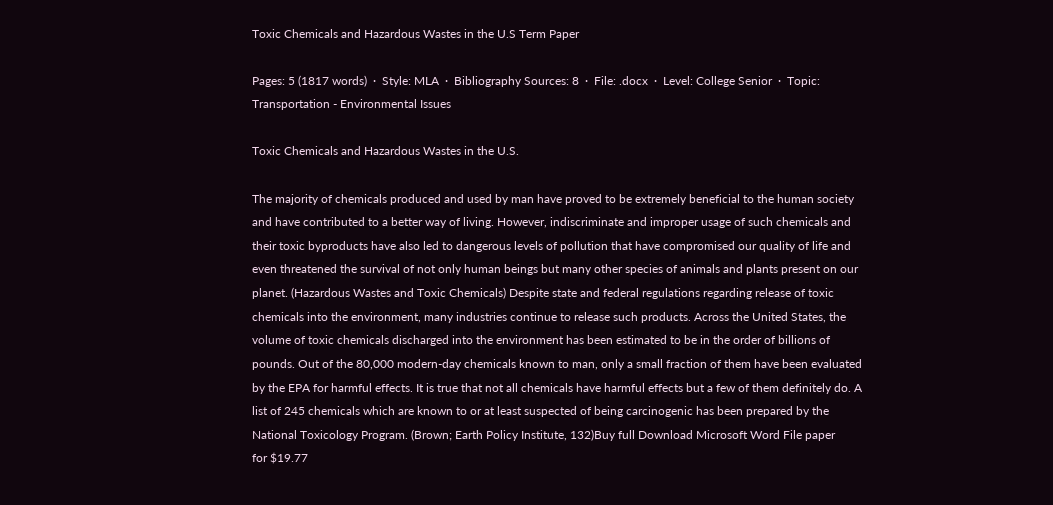Toxic Chemicals and Hazardous Wastes in the U.S Term Paper

Pages: 5 (1817 words)  ·  Style: MLA  ·  Bibliography Sources: 8  ·  File: .docx  ·  Level: College Senior  ·  Topic: Transportation - Environmental Issues

Toxic Chemicals and Hazardous Wastes in the U.S.

The majority of chemicals produced and used by man have proved to be extremely beneficial to the human society and have contributed to a better way of living. However, indiscriminate and improper usage of such chemicals and their toxic byproducts have also led to dangerous levels of pollution that have compromised our quality of life and even threatened the survival of not only human beings but many other species of animals and plants present on our planet. (Hazardous Wastes and Toxic Chemicals) Despite state and federal regulations regarding release of toxic chemicals into the environment, many industries continue to release such products. Across the United States, the volume of toxic chemicals discharged into the environment has been estimated to be in the order of billions of pounds. Out of the 80,000 modern-day chemicals known to man, only a small fraction of them have been evaluated by the EPA for harmful effects. It is true that not all chemicals have harmful effects but a few of them definitely do. A list of 245 chemicals which are known to or at least suspected of being carcinogenic has been prepared by the National Toxicology Program. (Brown; Earth Policy Institute, 132)Buy full Download Microsoft Word File paper
for $19.77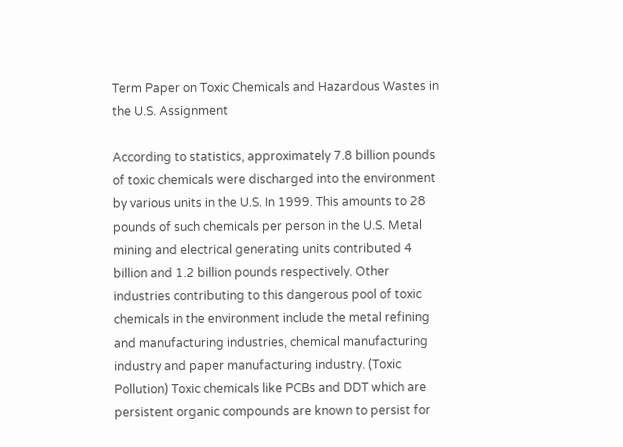Term Paper on Toxic Chemicals and Hazardous Wastes in the U.S. Assignment

According to statistics, approximately 7.8 billion pounds of toxic chemicals were discharged into the environment by various units in the U.S. In 1999. This amounts to 28 pounds of such chemicals per person in the U.S. Metal mining and electrical generating units contributed 4 billion and 1.2 billion pounds respectively. Other industries contributing to this dangerous pool of toxic chemicals in the environment include the metal refining and manufacturing industries, chemical manufacturing industry and paper manufacturing industry. (Toxic Pollution) Toxic chemicals like PCBs and DDT which are persistent organic compounds are known to persist for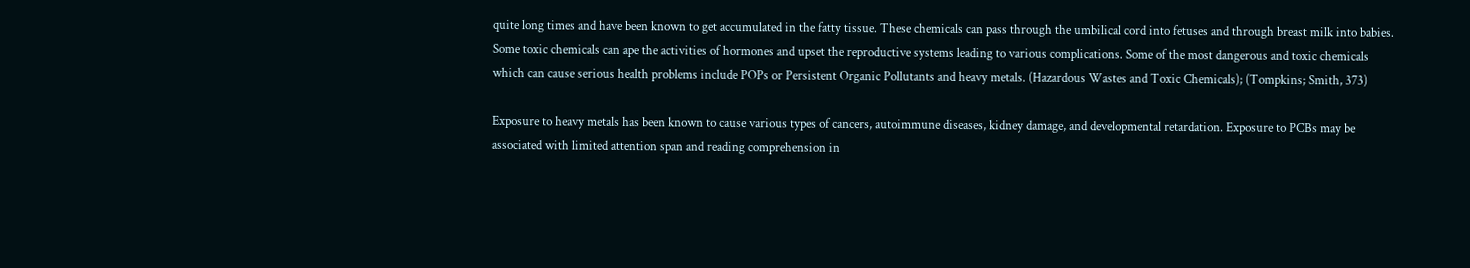quite long times and have been known to get accumulated in the fatty tissue. These chemicals can pass through the umbilical cord into fetuses and through breast milk into babies. Some toxic chemicals can ape the activities of hormones and upset the reproductive systems leading to various complications. Some of the most dangerous and toxic chemicals which can cause serious health problems include POPs or Persistent Organic Pollutants and heavy metals. (Hazardous Wastes and Toxic Chemicals); (Tompkins; Smith, 373)

Exposure to heavy metals has been known to cause various types of cancers, autoimmune diseases, kidney damage, and developmental retardation. Exposure to PCBs may be associated with limited attention span and reading comprehension in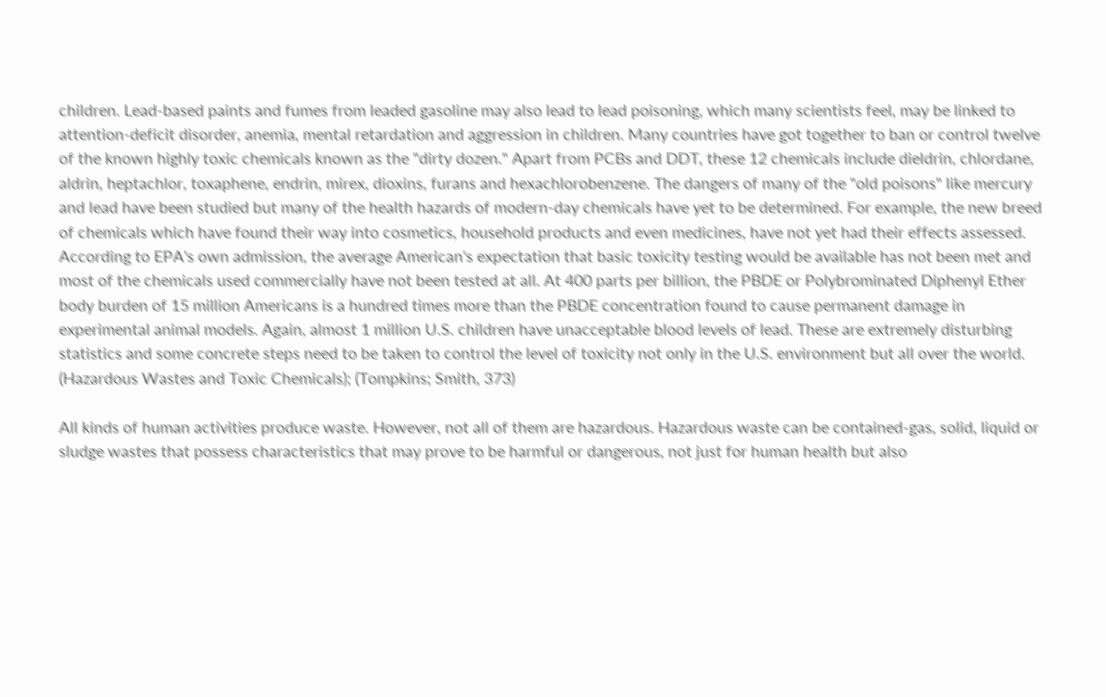children. Lead-based paints and fumes from leaded gasoline may also lead to lead poisoning, which many scientists feel, may be linked to attention-deficit disorder, anemia, mental retardation and aggression in children. Many countries have got together to ban or control twelve of the known highly toxic chemicals known as the "dirty dozen." Apart from PCBs and DDT, these 12 chemicals include dieldrin, chlordane, aldrin, heptachlor, toxaphene, endrin, mirex, dioxins, furans and hexachlorobenzene. The dangers of many of the "old poisons" like mercury and lead have been studied but many of the health hazards of modern-day chemicals have yet to be determined. For example, the new breed of chemicals which have found their way into cosmetics, household products and even medicines, have not yet had their effects assessed. According to EPA's own admission, the average American's expectation that basic toxicity testing would be available has not been met and most of the chemicals used commercially have not been tested at all. At 400 parts per billion, the PBDE or Polybrominated Diphenyl Ether body burden of 15 million Americans is a hundred times more than the PBDE concentration found to cause permanent damage in experimental animal models. Again, almost 1 million U.S. children have unacceptable blood levels of lead. These are extremely disturbing statistics and some concrete steps need to be taken to control the level of toxicity not only in the U.S. environment but all over the world. (Hazardous Wastes and Toxic Chemicals); (Tompkins; Smith, 373)

All kinds of human activities produce waste. However, not all of them are hazardous. Hazardous waste can be contained-gas, solid, liquid or sludge wastes that possess characteristics that may prove to be harmful or dangerous, not just for human health but also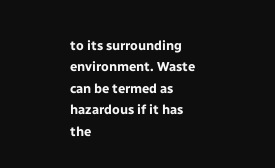to its surrounding environment. Waste can be termed as hazardous if it has the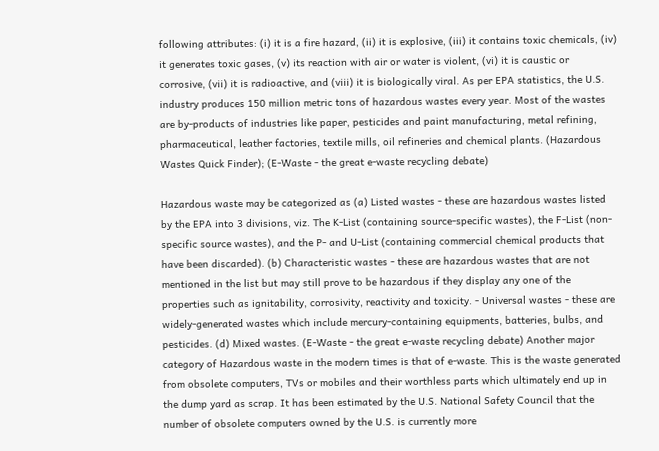following attributes: (i) it is a fire hazard, (ii) it is explosive, (iii) it contains toxic chemicals, (iv) it generates toxic gases, (v) its reaction with air or water is violent, (vi) it is caustic or corrosive, (vii) it is radioactive, and (viii) it is biologically viral. As per EPA statistics, the U.S. industry produces 150 million metric tons of hazardous wastes every year. Most of the wastes are by-products of industries like paper, pesticides and paint manufacturing, metal refining, pharmaceutical, leather factories, textile mills, oil refineries and chemical plants. (Hazardous Wastes Quick Finder); (E-Waste - the great e-waste recycling debate)

Hazardous waste may be categorized as (a) Listed wastes - these are hazardous wastes listed by the EPA into 3 divisions, viz. The K-List (containing source-specific wastes), the F-List (non-specific source wastes), and the P- and U-List (containing commercial chemical products that have been discarded). (b) Characteristic wastes - these are hazardous wastes that are not mentioned in the list but may still prove to be hazardous if they display any one of the properties such as ignitability, corrosivity, reactivity and toxicity. - Universal wastes - these are widely-generated wastes which include mercury-containing equipments, batteries, bulbs, and pesticides. (d) Mixed wastes. (E-Waste - the great e-waste recycling debate) Another major category of Hazardous waste in the modern times is that of e-waste. This is the waste generated from obsolete computers, TVs or mobiles and their worthless parts which ultimately end up in the dump yard as scrap. It has been estimated by the U.S. National Safety Council that the number of obsolete computers owned by the U.S. is currently more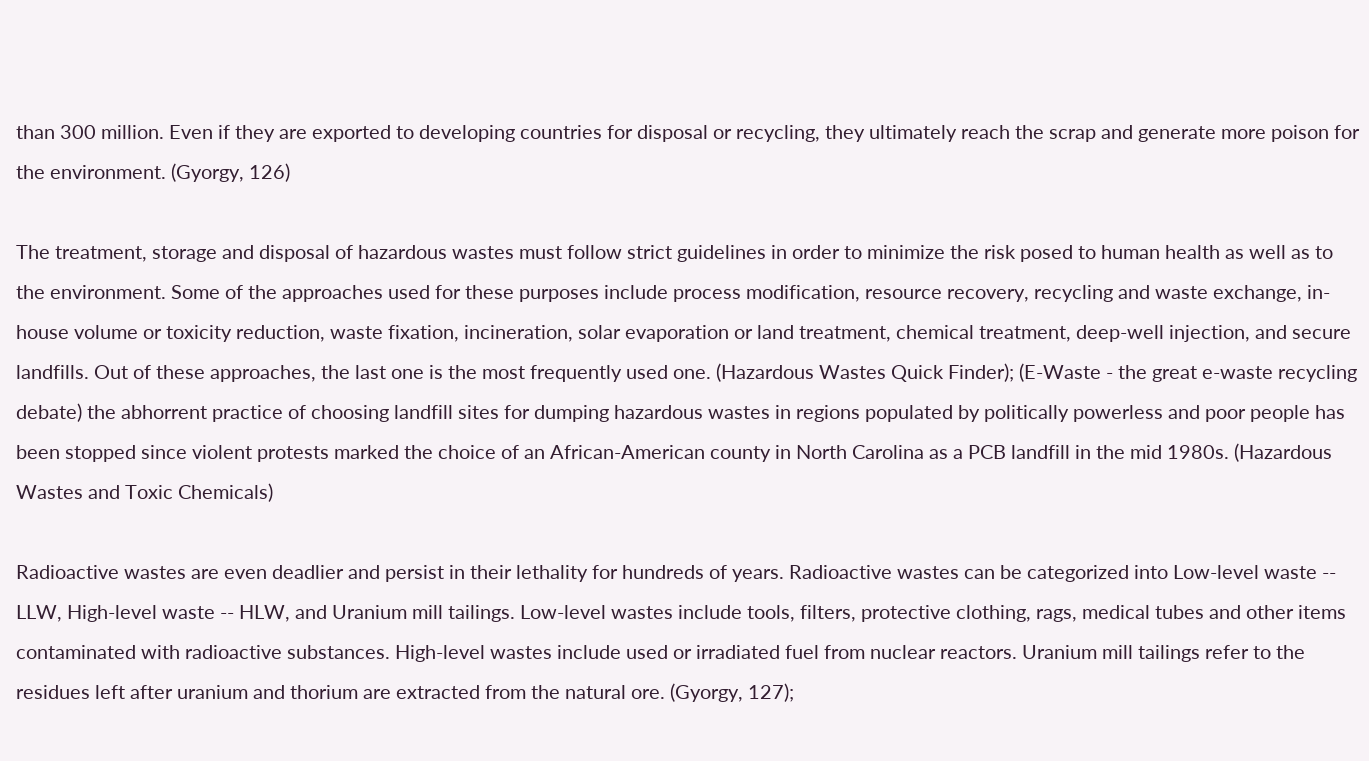than 300 million. Even if they are exported to developing countries for disposal or recycling, they ultimately reach the scrap and generate more poison for the environment. (Gyorgy, 126)

The treatment, storage and disposal of hazardous wastes must follow strict guidelines in order to minimize the risk posed to human health as well as to the environment. Some of the approaches used for these purposes include process modification, resource recovery, recycling and waste exchange, in-house volume or toxicity reduction, waste fixation, incineration, solar evaporation or land treatment, chemical treatment, deep-well injection, and secure landfills. Out of these approaches, the last one is the most frequently used one. (Hazardous Wastes Quick Finder); (E-Waste - the great e-waste recycling debate) the abhorrent practice of choosing landfill sites for dumping hazardous wastes in regions populated by politically powerless and poor people has been stopped since violent protests marked the choice of an African-American county in North Carolina as a PCB landfill in the mid 1980s. (Hazardous Wastes and Toxic Chemicals)

Radioactive wastes are even deadlier and persist in their lethality for hundreds of years. Radioactive wastes can be categorized into Low-level waste -- LLW, High-level waste -- HLW, and Uranium mill tailings. Low-level wastes include tools, filters, protective clothing, rags, medical tubes and other items contaminated with radioactive substances. High-level wastes include used or irradiated fuel from nuclear reactors. Uranium mill tailings refer to the residues left after uranium and thorium are extracted from the natural ore. (Gyorgy, 127);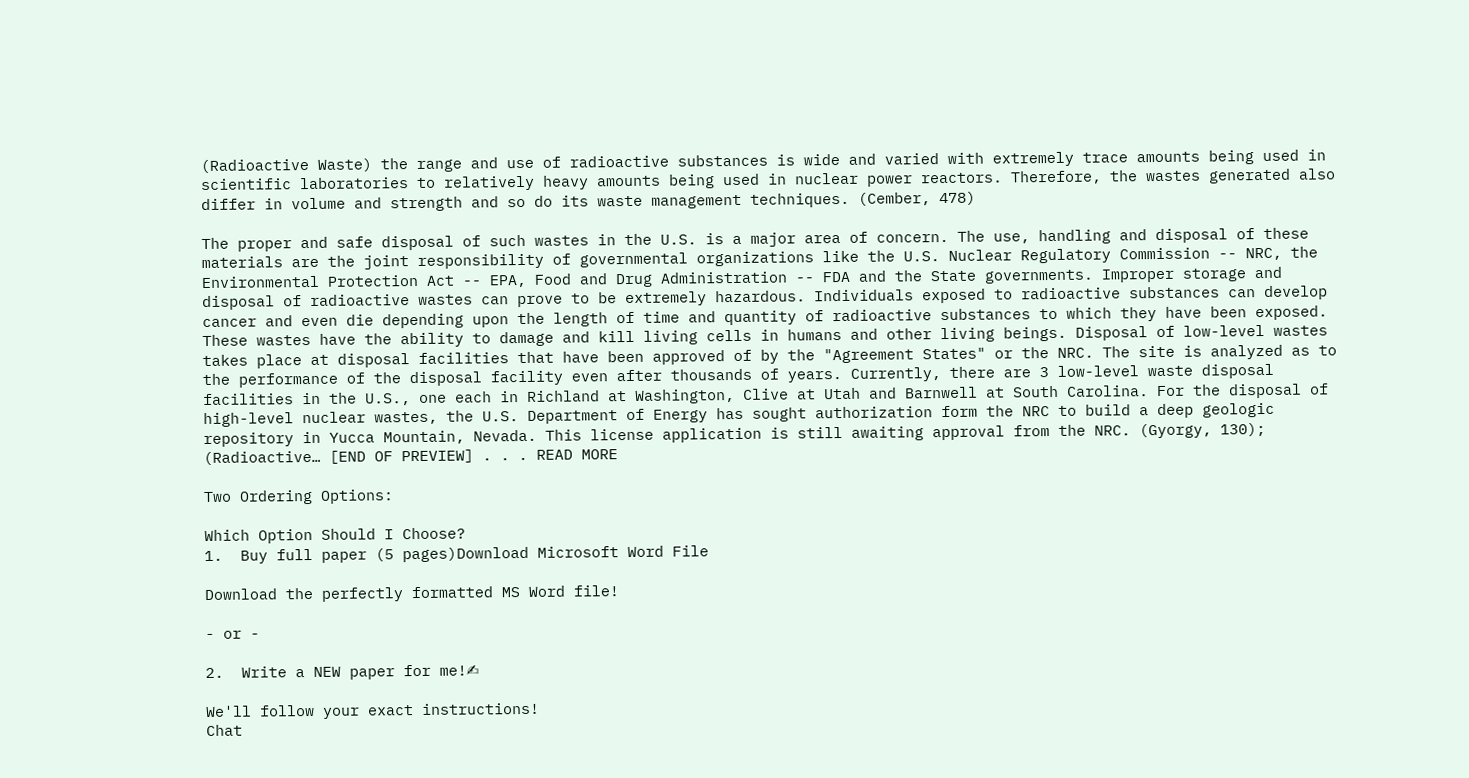(Radioactive Waste) the range and use of radioactive substances is wide and varied with extremely trace amounts being used in scientific laboratories to relatively heavy amounts being used in nuclear power reactors. Therefore, the wastes generated also differ in volume and strength and so do its waste management techniques. (Cember, 478)

The proper and safe disposal of such wastes in the U.S. is a major area of concern. The use, handling and disposal of these materials are the joint responsibility of governmental organizations like the U.S. Nuclear Regulatory Commission -- NRC, the Environmental Protection Act -- EPA, Food and Drug Administration -- FDA and the State governments. Improper storage and disposal of radioactive wastes can prove to be extremely hazardous. Individuals exposed to radioactive substances can develop cancer and even die depending upon the length of time and quantity of radioactive substances to which they have been exposed. These wastes have the ability to damage and kill living cells in humans and other living beings. Disposal of low-level wastes takes place at disposal facilities that have been approved of by the "Agreement States" or the NRC. The site is analyzed as to the performance of the disposal facility even after thousands of years. Currently, there are 3 low-level waste disposal facilities in the U.S., one each in Richland at Washington, Clive at Utah and Barnwell at South Carolina. For the disposal of high-level nuclear wastes, the U.S. Department of Energy has sought authorization form the NRC to build a deep geologic repository in Yucca Mountain, Nevada. This license application is still awaiting approval from the NRC. (Gyorgy, 130); (Radioactive… [END OF PREVIEW] . . . READ MORE

Two Ordering Options:

Which Option Should I Choose?
1.  Buy full paper (5 pages)Download Microsoft Word File

Download the perfectly formatted MS Word file!

- or -

2.  Write a NEW paper for me!✍

We'll follow your exact instructions!
Chat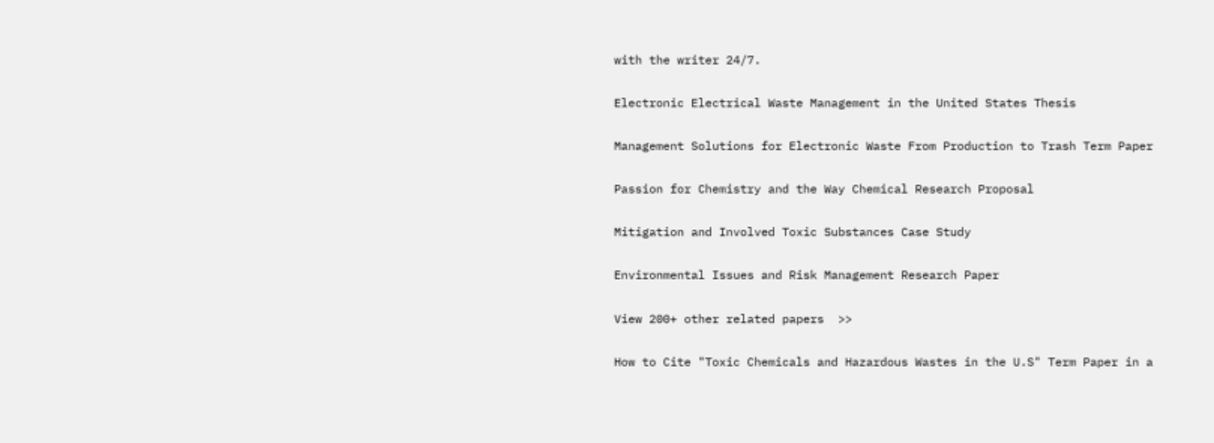with the writer 24/7.

Electronic Electrical Waste Management in the United States Thesis

Management Solutions for Electronic Waste From Production to Trash Term Paper

Passion for Chemistry and the Way Chemical Research Proposal

Mitigation and Involved Toxic Substances Case Study

Environmental Issues and Risk Management Research Paper

View 200+ other related papers  >>

How to Cite "Toxic Chemicals and Hazardous Wastes in the U.S" Term Paper in a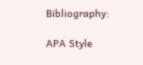Bibliography:

APA Style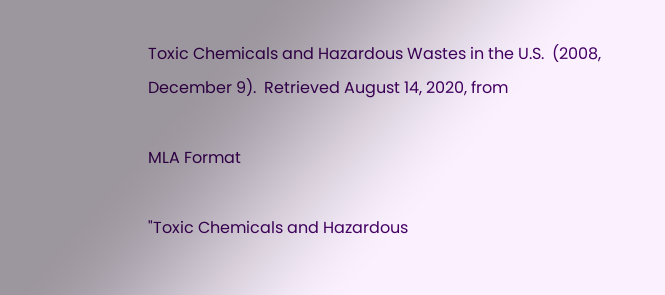Toxic Chemicals and Hazardous Wastes in the U.S.  (2008, December 9).  Retrieved August 14, 2020, from

MLA Format

"Toxic Chemicals and Hazardous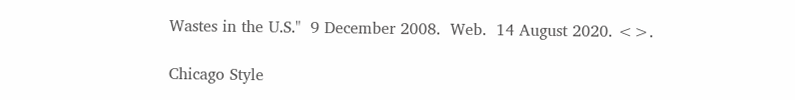Wastes in the U.S."  9 December 2008.  Web.  14 August 2020. <>.

Chicago Style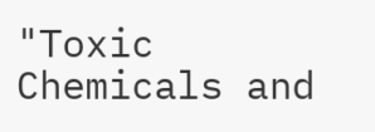"Toxic Chemicals and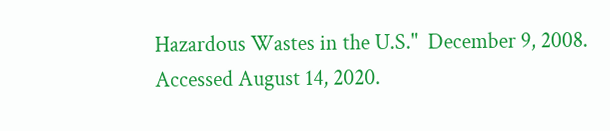Hazardous Wastes in the U.S."  December 9, 2008.  Accessed August 14, 2020.